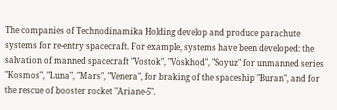The companies of Technodinamika Holding develop and produce parachute systems for re-entry spacecraft. For example, systems have been developed: the salvation of manned spacecraft "Vostok", "Voskhod", "Soyuz" for unmanned series "Kosmos", "Luna", "Mars", "Venera", for braking of the spaceship "Buran", and for the rescue of booster rocket "Ariane-5".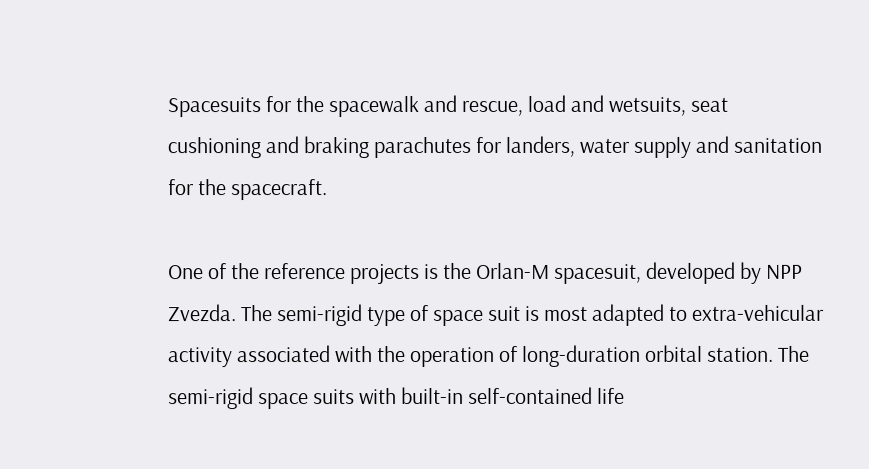Spacesuits for the spacewalk and rescue, load and wetsuits, seat cushioning and braking parachutes for landers, water supply and sanitation for the spacecraft.

One of the reference projects is the Orlan-M spacesuit, developed by NPP Zvezda. The semi-rigid type of space suit is most adapted to extra-vehicular activity associated with the operation of long-duration orbital station. The semi-rigid space suits with built-in self-contained life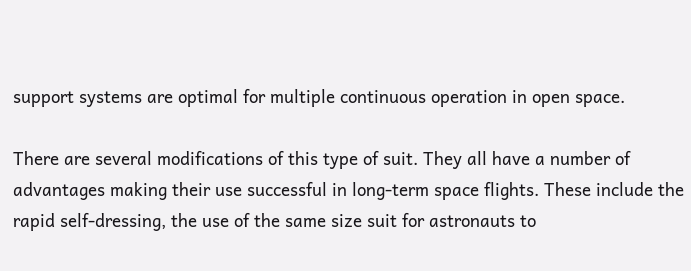support systems are optimal for multiple continuous operation in open space.

There are several modifications of this type of suit. They all have a number of advantages making their use successful in long-term space flights. These include the rapid self-dressing, the use of the same size suit for astronauts to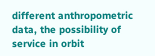different anthropometric data, the possibility of service in orbit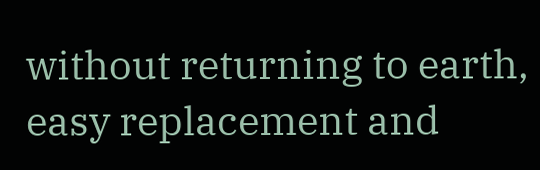without returning to earth, easy replacement and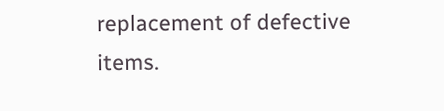replacement of defective items.